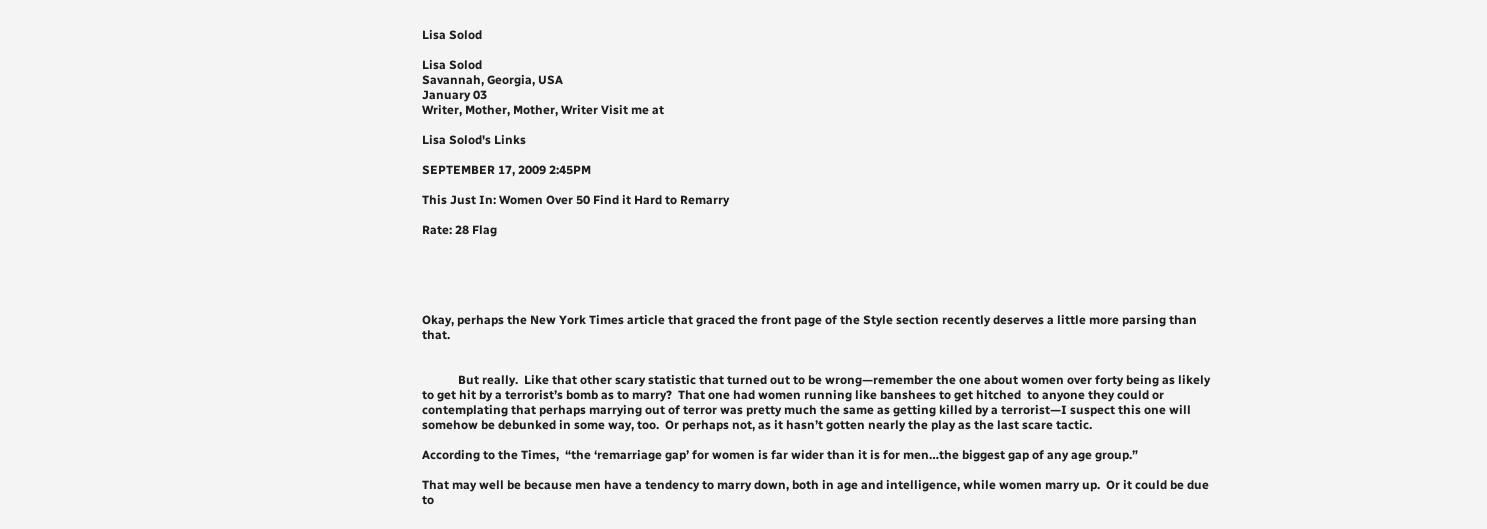Lisa Solod

Lisa Solod
Savannah, Georgia, USA
January 03
Writer, Mother, Mother, Writer Visit me at

Lisa Solod's Links

SEPTEMBER 17, 2009 2:45PM

This Just In: Women Over 50 Find it Hard to Remarry

Rate: 28 Flag





Okay, perhaps the New York Times article that graced the front page of the Style section recently deserves a little more parsing than that.


            But really.  Like that other scary statistic that turned out to be wrong—remember the one about women over forty being as likely to get hit by a terrorist’s bomb as to marry?  That one had women running like banshees to get hitched  to anyone they could or contemplating that perhaps marrying out of terror was pretty much the same as getting killed by a terrorist—I suspect this one will somehow be debunked in some way, too.  Or perhaps not, as it hasn’t gotten nearly the play as the last scare tactic.

According to the Times,  “the ‘remarriage gap’ for women is far wider than it is for men…the biggest gap of any age group.”

That may well be because men have a tendency to marry down, both in age and intelligence, while women marry up.  Or it could be due to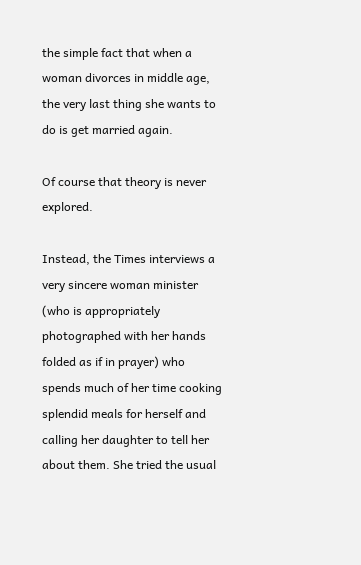the simple fact that when a woman divorces in middle age, the very last thing she wants to do is get married again.

Of course that theory is never explored.

Instead, the Times interviews a very sincere woman minister (who is appropriately photographed with her hands folded as if in prayer) who spends much of her time cooking splendid meals for herself and calling her daughter to tell her about them. She tried the usual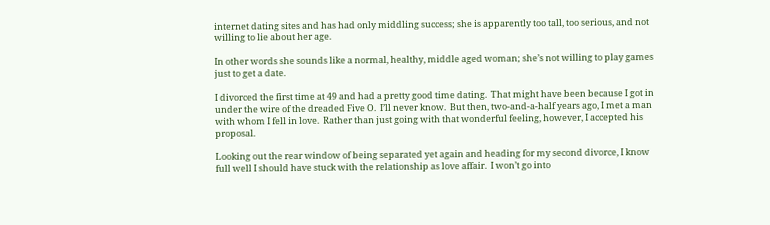internet dating sites and has had only middling success; she is apparently too tall, too serious, and not willing to lie about her age.

In other words she sounds like a normal, healthy, middle aged woman; she’s not willing to play games just to get a date.

I divorced the first time at 49 and had a pretty good time dating.  That might have been because I got in under the wire of the dreaded Five O.  I’ll never know.  But then, two-and-a-half years ago, I met a man with whom I fell in love.  Rather than just going with that wonderful feeling, however, I accepted his proposal.

Looking out the rear window of being separated yet again and heading for my second divorce, I know full well I should have stuck with the relationship as love affair.  I won’t go into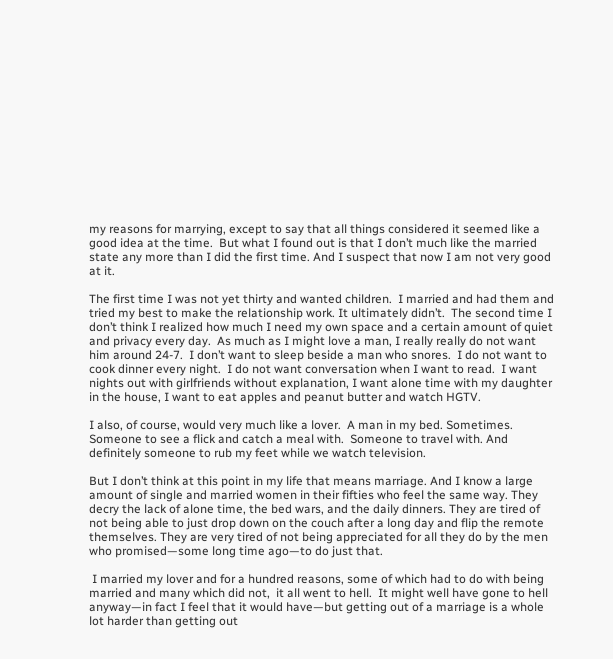my reasons for marrying, except to say that all things considered it seemed like a good idea at the time.  But what I found out is that I don’t much like the married state any more than I did the first time. And I suspect that now I am not very good at it.

The first time I was not yet thirty and wanted children.  I married and had them and tried my best to make the relationship work. It ultimately didn’t.  The second time I don’t think I realized how much I need my own space and a certain amount of quiet and privacy every day.  As much as I might love a man, I really really do not want him around 24-7.  I don’t want to sleep beside a man who snores.  I do not want to cook dinner every night.  I do not want conversation when I want to read.  I want nights out with girlfriends without explanation, I want alone time with my daughter in the house, I want to eat apples and peanut butter and watch HGTV.

I also, of course, would very much like a lover.  A man in my bed. Sometimes.  Someone to see a flick and catch a meal with.  Someone to travel with. And definitely someone to rub my feet while we watch television.

But I don’t think at this point in my life that means marriage. And I know a large amount of single and married women in their fifties who feel the same way. They decry the lack of alone time, the bed wars, and the daily dinners. They are tired of not being able to just drop down on the couch after a long day and flip the remote themselves. They are very tired of not being appreciated for all they do by the men who promised—some long time ago—to do just that.

 I married my lover and for a hundred reasons, some of which had to do with being married and many which did not,  it all went to hell.  It might well have gone to hell anyway—in fact I feel that it would have—but getting out of a marriage is a whole lot harder than getting out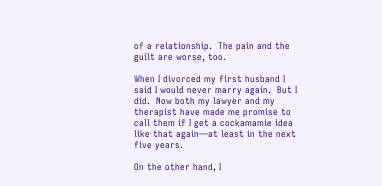of a relationship.  The pain and the guilt are worse, too.

When I divorced my first husband I said I would never marry again.  But I did.  Now both my lawyer and my therapist have made me promise to call them if I get a cockamamie idea like that again—at least in the next five years.

On the other hand, I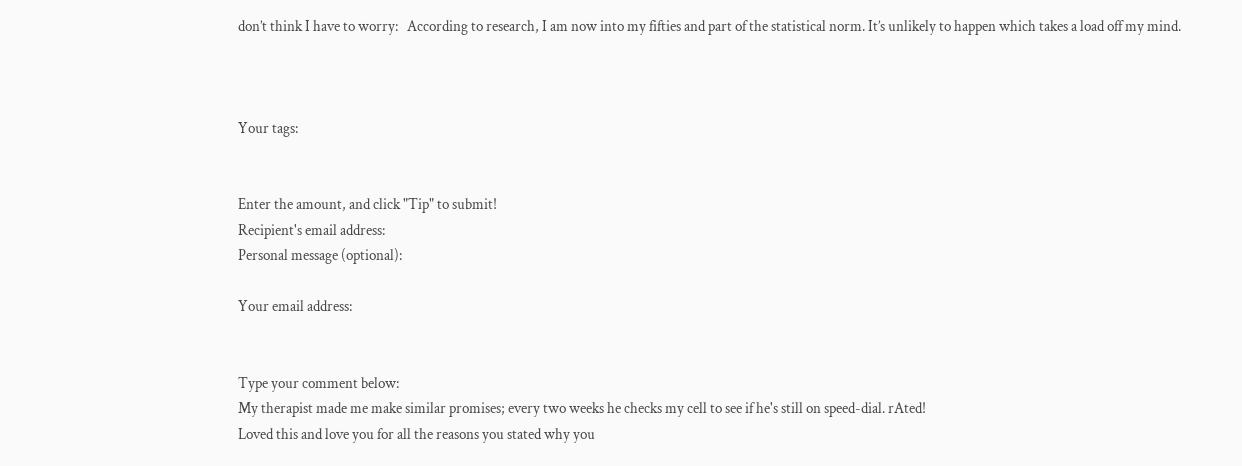don’t think I have to worry:   According to research, I am now into my fifties and part of the statistical norm. It’s unlikely to happen which takes a load off my mind.



Your tags:


Enter the amount, and click "Tip" to submit!
Recipient's email address:
Personal message (optional):

Your email address:


Type your comment below:
My therapist made me make similar promises; every two weeks he checks my cell to see if he's still on speed-dial. rAted!
Loved this and love you for all the reasons you stated why you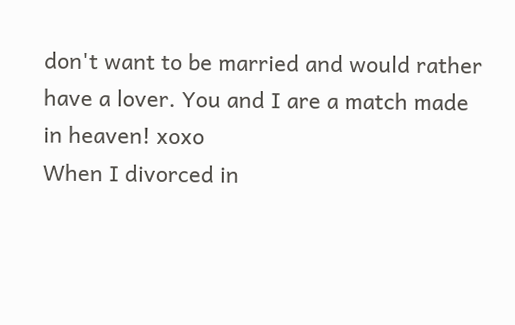don't want to be married and would rather have a lover. You and I are a match made in heaven! xoxo
When I divorced in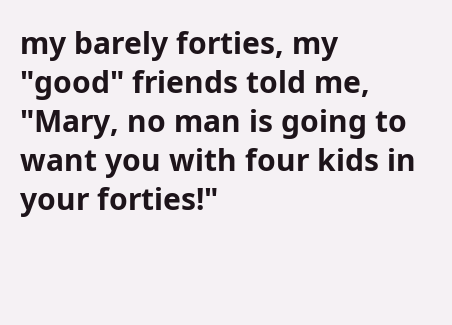my barely forties, my "good" friends told me, "Mary, no man is going to want you with four kids in your forties!"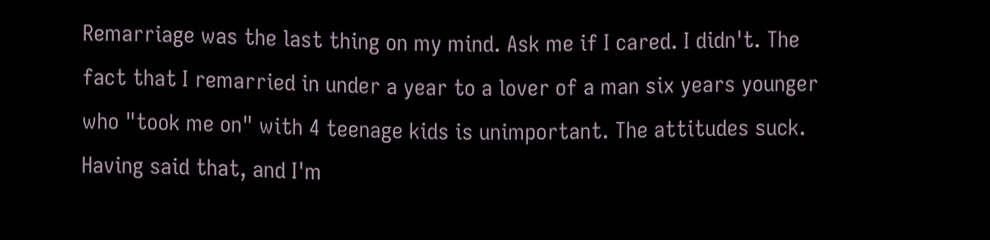Remarriage was the last thing on my mind. Ask me if I cared. I didn't. The fact that I remarried in under a year to a lover of a man six years younger who "took me on" with 4 teenage kids is unimportant. The attitudes suck. Having said that, and I'm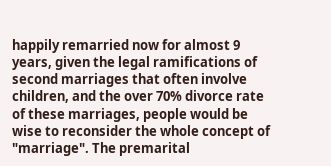happily remarried now for almost 9 years, given the legal ramifications of second marriages that often involve children, and the over 70% divorce rate of these marriages, people would be wise to reconsider the whole concept of "marriage". The premarital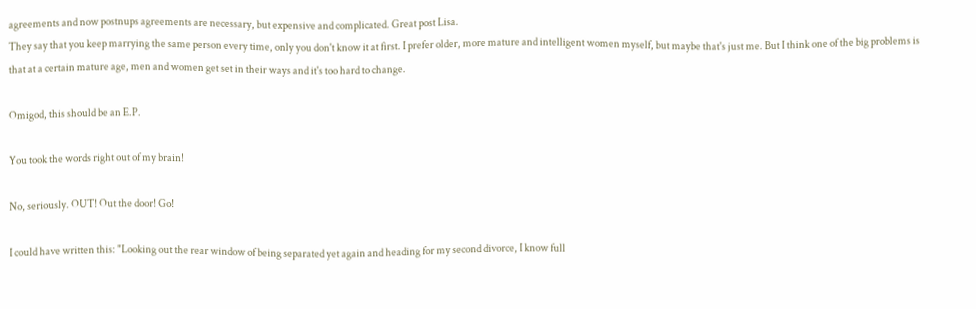agreements and now postnups agreements are necessary, but expensive and complicated. Great post Lisa.
They say that you keep marrying the same person every time, only you don't know it at first. I prefer older, more mature and intelligent women myself, but maybe that's just me. But I think one of the big problems is that at a certain mature age, men and women get set in their ways and it's too hard to change.

Omigod, this should be an E.P.

You took the words right out of my brain!

No, seriously. OUT! Out the door! Go!

I could have written this: "Looking out the rear window of being separated yet again and heading for my second divorce, I know full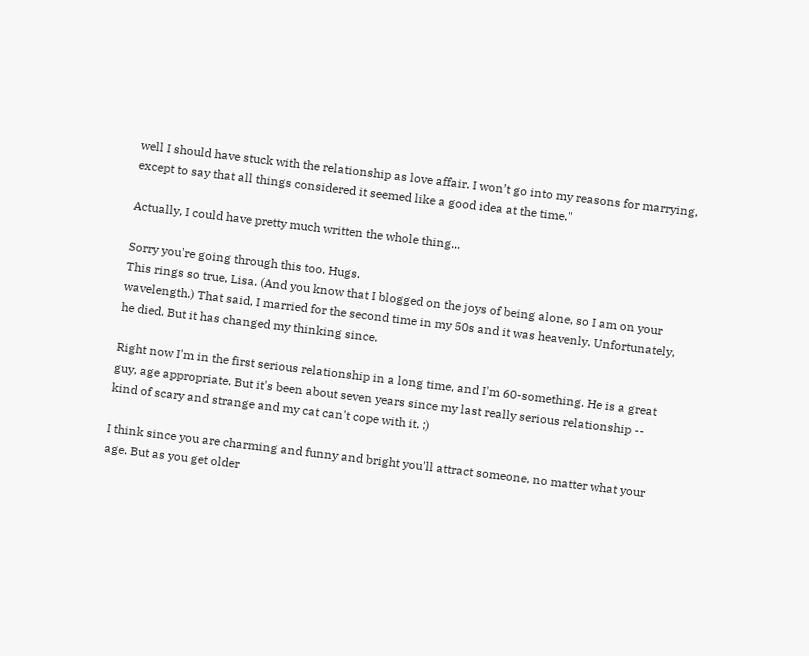well I should have stuck with the relationship as love affair. I won’t go into my reasons for marrying, except to say that all things considered it seemed like a good idea at the time."

Actually, I could have pretty much written the whole thing...

Sorry you're going through this too. Hugs.
This rings so true, Lisa. (And you know that I blogged on the joys of being alone, so I am on your wavelength.) That said, I married for the second time in my 50s and it was heavenly. Unfortunately, he died. But it has changed my thinking since.

Right now I'm in the first serious relationship in a long time, and I'm 60-something. He is a great guy, age appropriate. But it's been about seven years since my last really serious relationship -- kind of scary and strange and my cat can't cope with it. ;)

I think since you are charming and funny and bright you'll attract someone, no matter what your age. But as you get older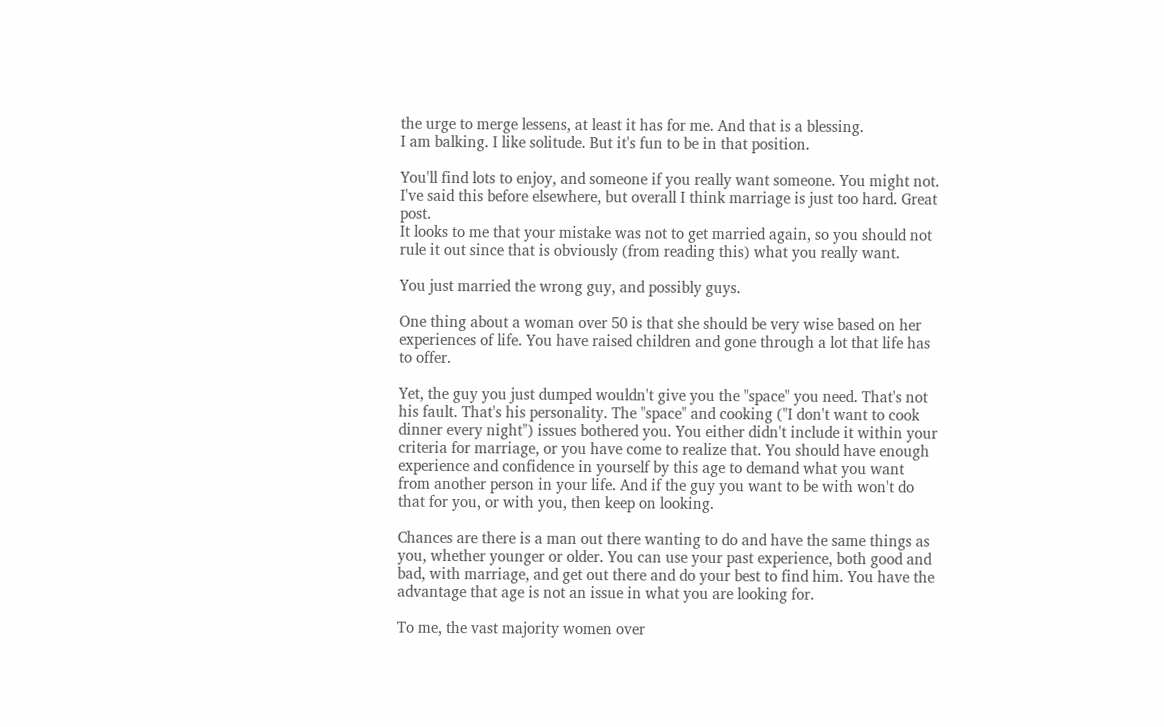the urge to merge lessens, at least it has for me. And that is a blessing.
I am balking. I like solitude. But it's fun to be in that position.

You'll find lots to enjoy, and someone if you really want someone. You might not.
I've said this before elsewhere, but overall I think marriage is just too hard. Great post.
It looks to me that your mistake was not to get married again, so you should not rule it out since that is obviously (from reading this) what you really want.

You just married the wrong guy, and possibly guys.

One thing about a woman over 50 is that she should be very wise based on her experiences of life. You have raised children and gone through a lot that life has to offer.

Yet, the guy you just dumped wouldn't give you the "space" you need. That's not his fault. That's his personality. The "space" and cooking ("I don't want to cook dinner every night") issues bothered you. You either didn't include it within your criteria for marriage, or you have come to realize that. You should have enough experience and confidence in yourself by this age to demand what you want from another person in your life. And if the guy you want to be with won't do that for you, or with you, then keep on looking.

Chances are there is a man out there wanting to do and have the same things as you, whether younger or older. You can use your past experience, both good and bad, with marriage, and get out there and do your best to find him. You have the advantage that age is not an issue in what you are looking for.

To me, the vast majority women over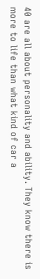40 are all about personality and ability. They know there is more to life than what kind of car a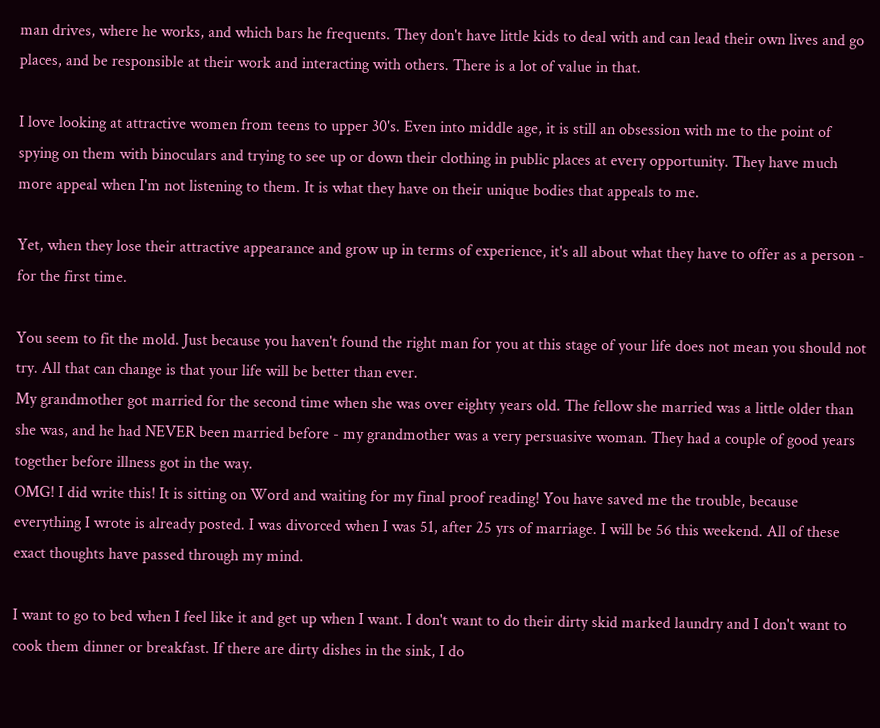man drives, where he works, and which bars he frequents. They don't have little kids to deal with and can lead their own lives and go places, and be responsible at their work and interacting with others. There is a lot of value in that.

I love looking at attractive women from teens to upper 30's. Even into middle age, it is still an obsession with me to the point of spying on them with binoculars and trying to see up or down their clothing in public places at every opportunity. They have much more appeal when I'm not listening to them. It is what they have on their unique bodies that appeals to me.

Yet, when they lose their attractive appearance and grow up in terms of experience, it's all about what they have to offer as a person - for the first time.

You seem to fit the mold. Just because you haven't found the right man for you at this stage of your life does not mean you should not try. All that can change is that your life will be better than ever.
My grandmother got married for the second time when she was over eighty years old. The fellow she married was a little older than she was, and he had NEVER been married before - my grandmother was a very persuasive woman. They had a couple of good years together before illness got in the way.
OMG! I did write this! It is sitting on Word and waiting for my final proof reading! You have saved me the trouble, because everything I wrote is already posted. I was divorced when I was 51, after 25 yrs of marriage. I will be 56 this weekend. All of these exact thoughts have passed through my mind.

I want to go to bed when I feel like it and get up when I want. I don't want to do their dirty skid marked laundry and I don't want to cook them dinner or breakfast. If there are dirty dishes in the sink, I do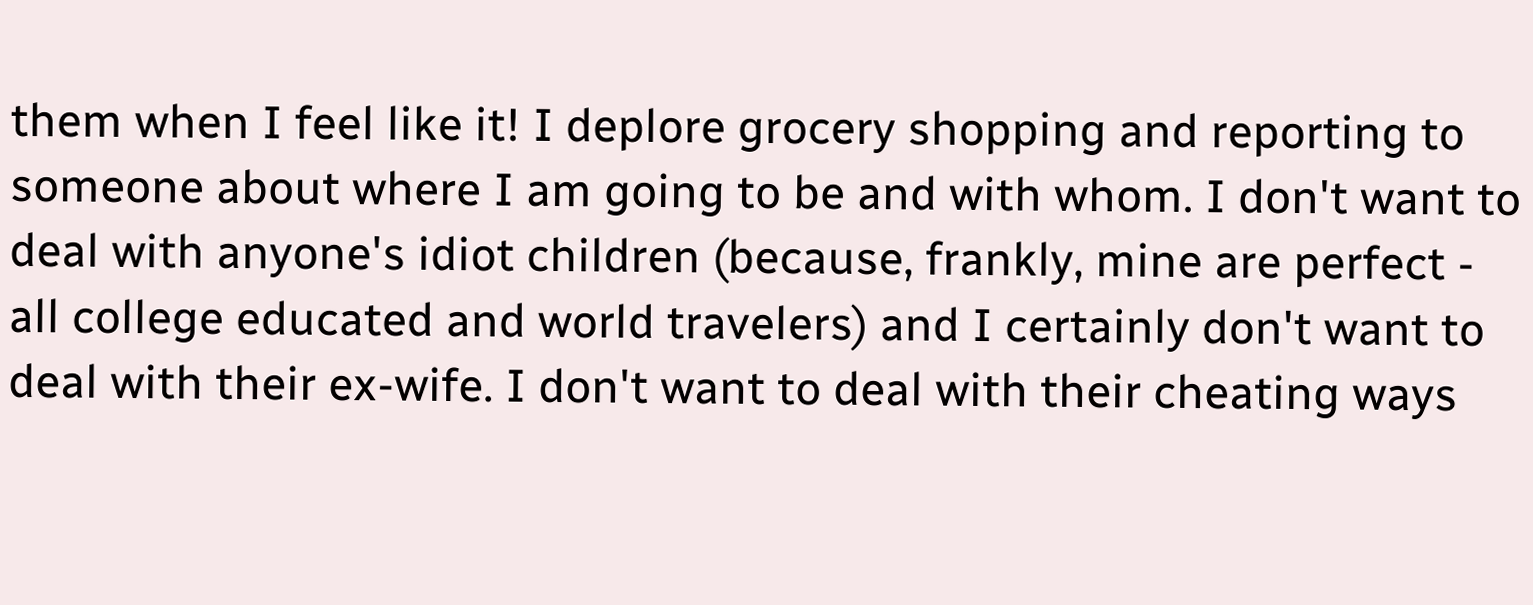them when I feel like it! I deplore grocery shopping and reporting to someone about where I am going to be and with whom. I don't want to deal with anyone's idiot children (because, frankly, mine are perfect - all college educated and world travelers) and I certainly don't want to deal with their ex-wife. I don't want to deal with their cheating ways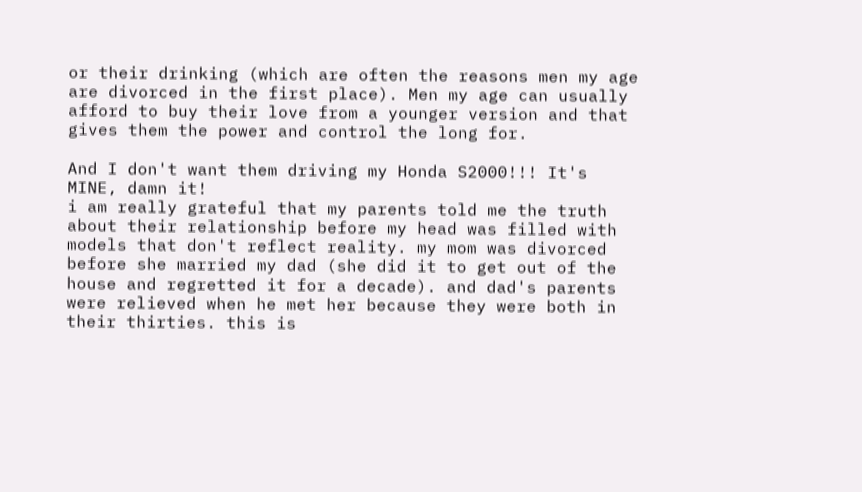or their drinking (which are often the reasons men my age are divorced in the first place). Men my age can usually afford to buy their love from a younger version and that gives them the power and control the long for.

And I don't want them driving my Honda S2000!!! It's MINE, damn it!
i am really grateful that my parents told me the truth about their relationship before my head was filled with models that don't reflect reality. my mom was divorced before she married my dad (she did it to get out of the house and regretted it for a decade). and dad's parents were relieved when he met her because they were both in their thirties. this is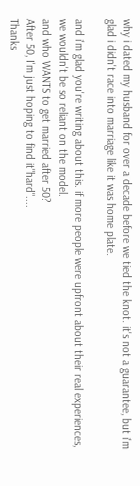why i dated my husband for over a decade before we tied the knot. it's not a guarantee, but i'm glad i didn't race into marriage like it was home plate.

and i'm glad you're writing about this. if more people were upfront about their real experiences, we wouldn't be so reliant on the model.
and who WANTS to get married after 50?
After 50, I'm just hoping to find it"hard"....
Thanks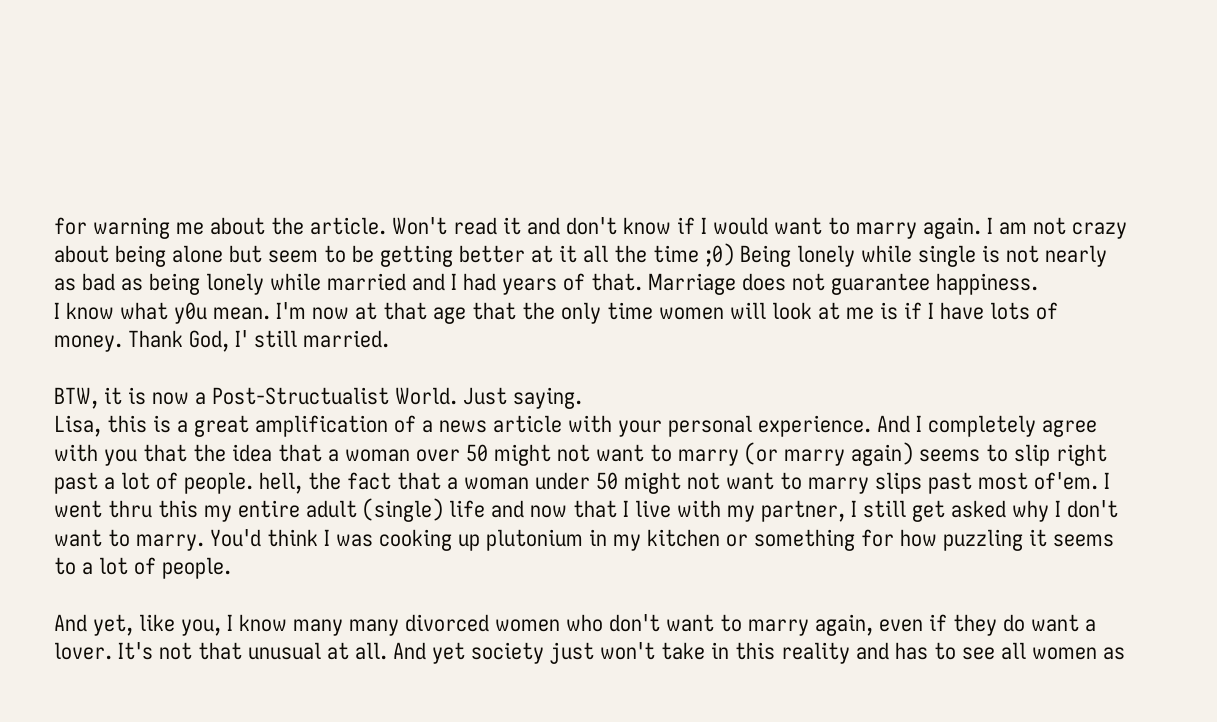for warning me about the article. Won't read it and don't know if I would want to marry again. I am not crazy about being alone but seem to be getting better at it all the time ;0) Being lonely while single is not nearly as bad as being lonely while married and I had years of that. Marriage does not guarantee happiness.
I know what y0u mean. I'm now at that age that the only time women will look at me is if I have lots of money. Thank God, I' still married.

BTW, it is now a Post-Structualist World. Just saying.
Lisa, this is a great amplification of a news article with your personal experience. And I completely agree with you that the idea that a woman over 50 might not want to marry (or marry again) seems to slip right past a lot of people. hell, the fact that a woman under 50 might not want to marry slips past most of'em. I went thru this my entire adult (single) life and now that I live with my partner, I still get asked why I don't want to marry. You'd think I was cooking up plutonium in my kitchen or something for how puzzling it seems to a lot of people.

And yet, like you, I know many many divorced women who don't want to marry again, even if they do want a lover. It's not that unusual at all. And yet society just won't take in this reality and has to see all women as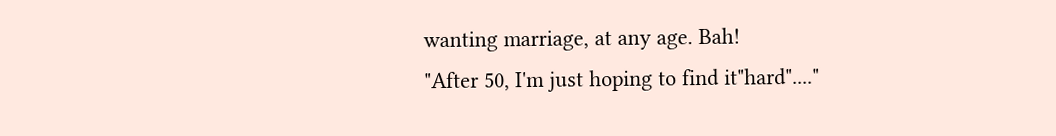wanting marriage, at any age. Bah!
"After 50, I'm just hoping to find it"hard"...."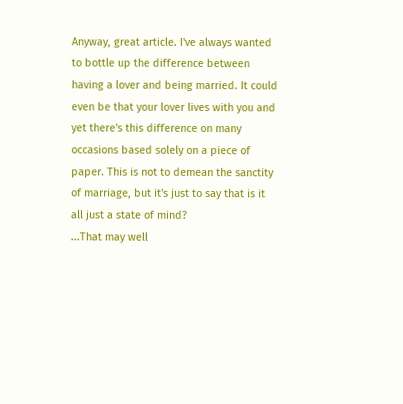Anyway, great article. I've always wanted to bottle up the difference between having a lover and being married. It could even be that your lover lives with you and yet there's this difference on many occasions based solely on a piece of paper. This is not to demean the sanctity of marriage, but it's just to say that is it all just a state of mind?
...That may well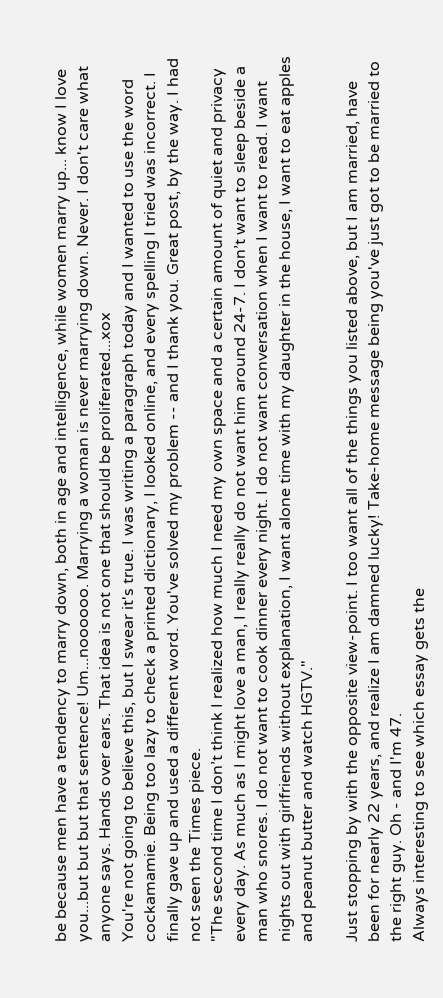be because men have a tendency to marry down, both in age and intelligence, while women marry up... know I love you...but but but that sentence! Um...noooooo. Marrying a woman is never marrying down. Never. I don't care what anyone says. Hands over ears. That idea is not one that should be proliferated...xox
You're not going to believe this, but I swear it's true. I was writing a paragraph today and I wanted to use the word cockamamie. Being too lazy to check a printed dictionary, I looked online, and every spelling I tried was incorrect. I finally gave up and used a different word. You've solved my problem -- and I thank you. Great post, by the way. I had not seen the Times piece.
"The second time I don’t think I realized how much I need my own space and a certain amount of quiet and privacy every day. As much as I might love a man, I really really do not want him around 24-7. I don’t want to sleep beside a man who snores. I do not want to cook dinner every night. I do not want conversation when I want to read. I want nights out with girlfriends without explanation, I want alone time with my daughter in the house, I want to eat apples and peanut butter and watch HGTV."

Just stopping by with the opposite view-point. I too want all of the things you listed above, but I am married, have been for nearly 22 years, and realize I am damned lucky! Take-home message being you've just got to be married to the right guy. Oh - and I'm 47.
Always interesting to see which essay gets the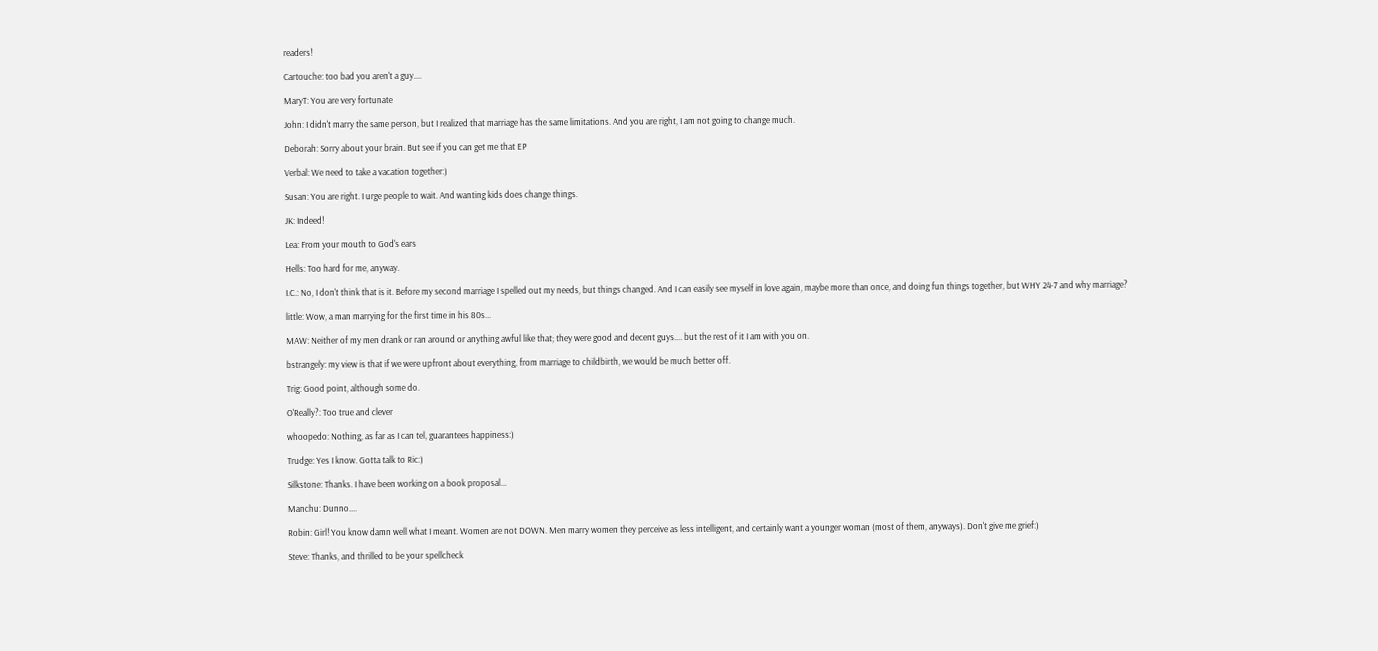readers!

Cartouche: too bad you aren't a guy....

MaryT: You are very fortunate

John: I didn't marry the same person, but I realized that marriage has the same limitations. And you are right, I am not going to change much.

Deborah: Sorry about your brain. But see if you can get me that EP

Verbal: We need to take a vacation together:)

Susan: You are right. I urge people to wait. And wanting kids does change things.

JK: Indeed!

Lea: From your mouth to God's ears

Hells: Too hard for me, anyway.

I.C.: No, I don't think that is it. Before my second marriage I spelled out my needs, but things changed. And I can easily see myself in love again, maybe more than once, and doing fun things together, but WHY 24-7 and why marriage?

little: Wow, a man marrying for the first time in his 80s...

MAW: Neither of my men drank or ran around or anything awful like that; they were good and decent guys.... but the rest of it I am with you on.

bstrangely: my view is that if we were upfront about everything, from marriage to childbirth, we would be much better off.

Trig: Good point, although some do.

O'Really?: Too true and clever

whoopedo: Nothing, as far as I can tel, guarantees happiness:)

Trudge: Yes I know. Gotta talk to Ric:)

Silkstone: Thanks. I have been working on a book proposal...

Manchu: Dunno....

Robin: Girl! You know damn well what I meant. Women are not DOWN. Men marry women they perceive as less intelligent, and certainly want a younger woman (most of them, anyways). Don't give me grief:)

Steve: Thanks, and thrilled to be your spellcheck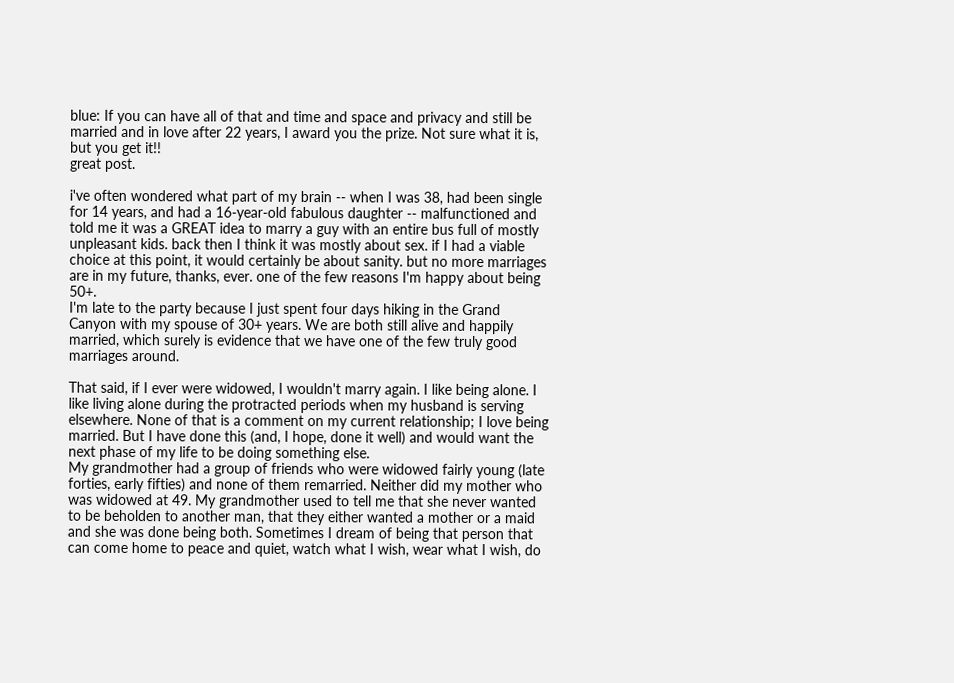blue: If you can have all of that and time and space and privacy and still be married and in love after 22 years, I award you the prize. Not sure what it is, but you get it!!
great post.

i've often wondered what part of my brain -- when I was 38, had been single for 14 years, and had a 16-year-old fabulous daughter -- malfunctioned and told me it was a GREAT idea to marry a guy with an entire bus full of mostly unpleasant kids. back then I think it was mostly about sex. if I had a viable choice at this point, it would certainly be about sanity. but no more marriages are in my future, thanks, ever. one of the few reasons I'm happy about being 50+.
I'm late to the party because I just spent four days hiking in the Grand Canyon with my spouse of 30+ years. We are both still alive and happily married, which surely is evidence that we have one of the few truly good marriages around.

That said, if I ever were widowed, I wouldn't marry again. I like being alone. I like living alone during the protracted periods when my husband is serving elsewhere. None of that is a comment on my current relationship; I love being married. But I have done this (and, I hope, done it well) and would want the next phase of my life to be doing something else.
My grandmother had a group of friends who were widowed fairly young (late forties, early fifties) and none of them remarried. Neither did my mother who was widowed at 49. My grandmother used to tell me that she never wanted to be beholden to another man, that they either wanted a mother or a maid and she was done being both. Sometimes I dream of being that person that can come home to peace and quiet, watch what I wish, wear what I wish, do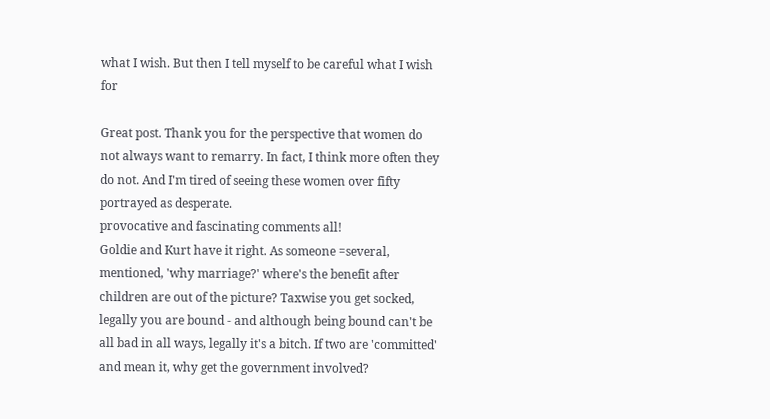what I wish. But then I tell myself to be careful what I wish for

Great post. Thank you for the perspective that women do not always want to remarry. In fact, I think more often they do not. And I'm tired of seeing these women over fifty portrayed as desperate.
provocative and fascinating comments all!
Goldie and Kurt have it right. As someone =several, mentioned, 'why marriage?' where's the benefit after children are out of the picture? Taxwise you get socked, legally you are bound - and although being bound can't be all bad in all ways, legally it's a bitch. If two are 'committed' and mean it, why get the government involved?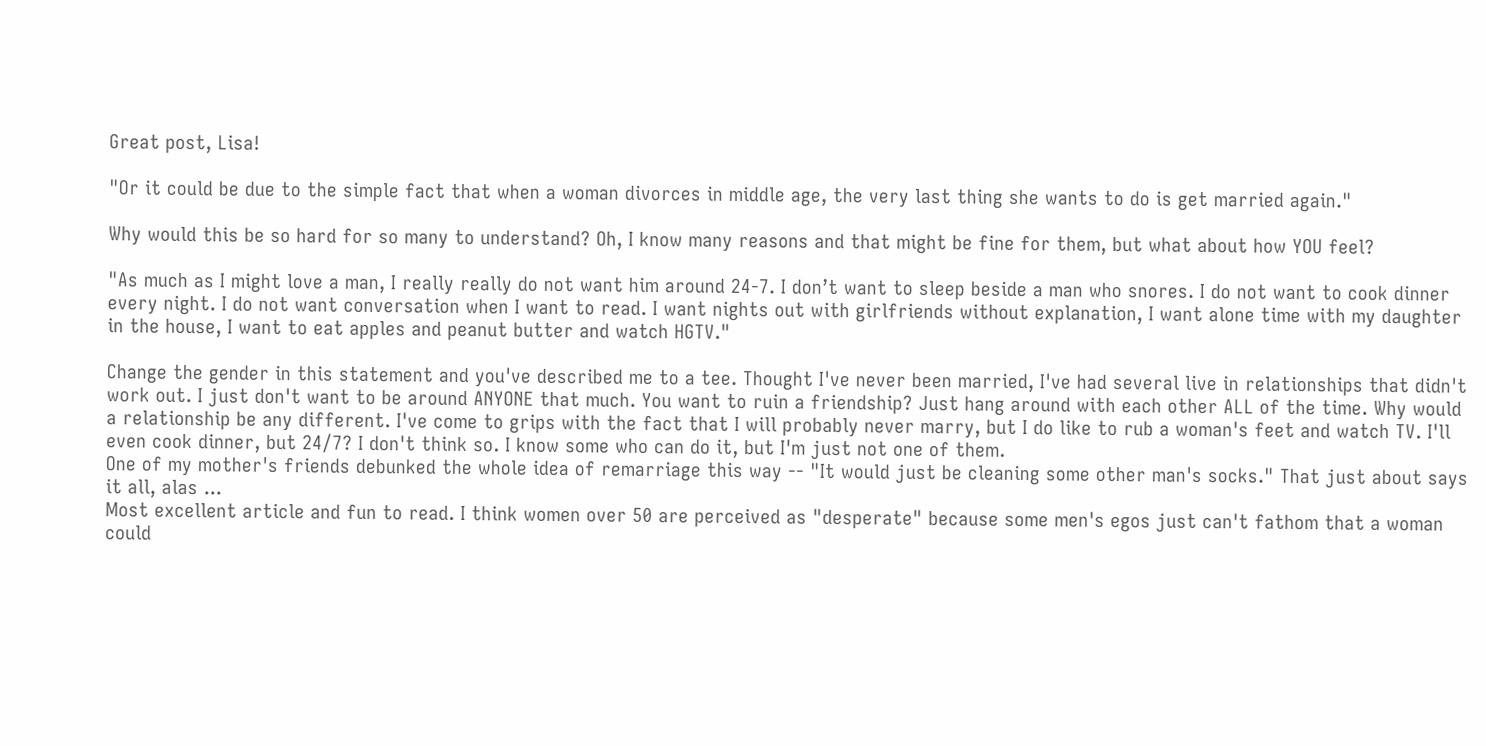Great post, Lisa!

"Or it could be due to the simple fact that when a woman divorces in middle age, the very last thing she wants to do is get married again."

Why would this be so hard for so many to understand? Oh, I know many reasons and that might be fine for them, but what about how YOU feel?

"As much as I might love a man, I really really do not want him around 24-7. I don’t want to sleep beside a man who snores. I do not want to cook dinner every night. I do not want conversation when I want to read. I want nights out with girlfriends without explanation, I want alone time with my daughter in the house, I want to eat apples and peanut butter and watch HGTV."

Change the gender in this statement and you've described me to a tee. Thought I've never been married, I've had several live in relationships that didn't work out. I just don't want to be around ANYONE that much. You want to ruin a friendship? Just hang around with each other ALL of the time. Why would a relationship be any different. I've come to grips with the fact that I will probably never marry, but I do like to rub a woman's feet and watch TV. I'll even cook dinner, but 24/7? I don't think so. I know some who can do it, but I'm just not one of them.
One of my mother's friends debunked the whole idea of remarriage this way -- "It would just be cleaning some other man's socks." That just about says it all, alas ...
Most excellent article and fun to read. I think women over 50 are perceived as "desperate" because some men's egos just can't fathom that a woman could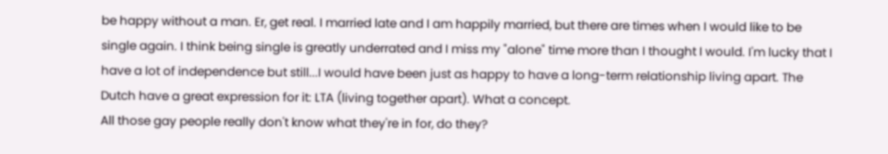be happy without a man. Er, get real. I married late and I am happily married, but there are times when I would like to be single again. I think being single is greatly underrated and I miss my "alone" time more than I thought I would. I'm lucky that I have a lot of independence but still...I would have been just as happy to have a long-term relationship living apart. The Dutch have a great expression for it: LTA (living together apart). What a concept.
All those gay people really don't know what they're in for, do they?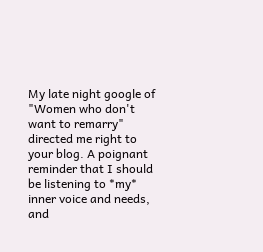My late night google of "Women who don't want to remarry" directed me right to your blog. A poignant reminder that I should be listening to *my* inner voice and needs, and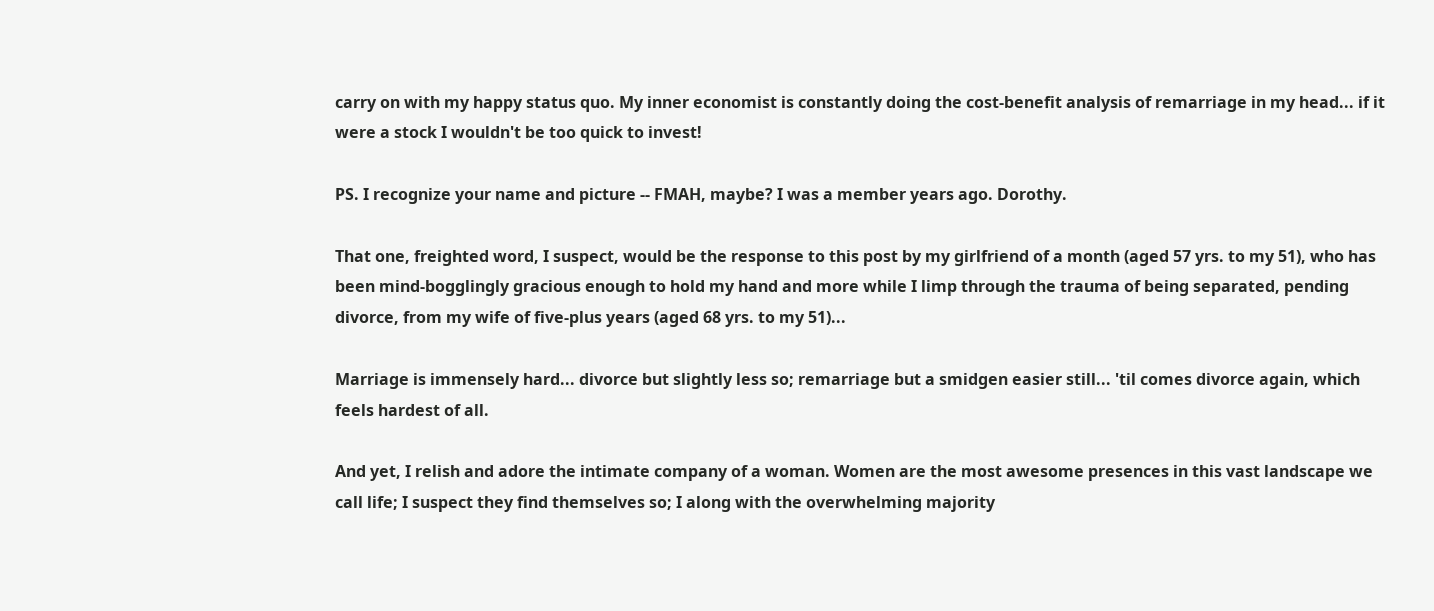carry on with my happy status quo. My inner economist is constantly doing the cost-benefit analysis of remarriage in my head... if it were a stock I wouldn't be too quick to invest!

PS. I recognize your name and picture -- FMAH, maybe? I was a member years ago. Dorothy.

That one, freighted word, I suspect, would be the response to this post by my girlfriend of a month (aged 57 yrs. to my 51), who has been mind-bogglingly gracious enough to hold my hand and more while I limp through the trauma of being separated, pending divorce, from my wife of five-plus years (aged 68 yrs. to my 51)...

Marriage is immensely hard... divorce but slightly less so; remarriage but a smidgen easier still... 'til comes divorce again, which feels hardest of all.

And yet, I relish and adore the intimate company of a woman. Women are the most awesome presences in this vast landscape we call life; I suspect they find themselves so; I along with the overwhelming majority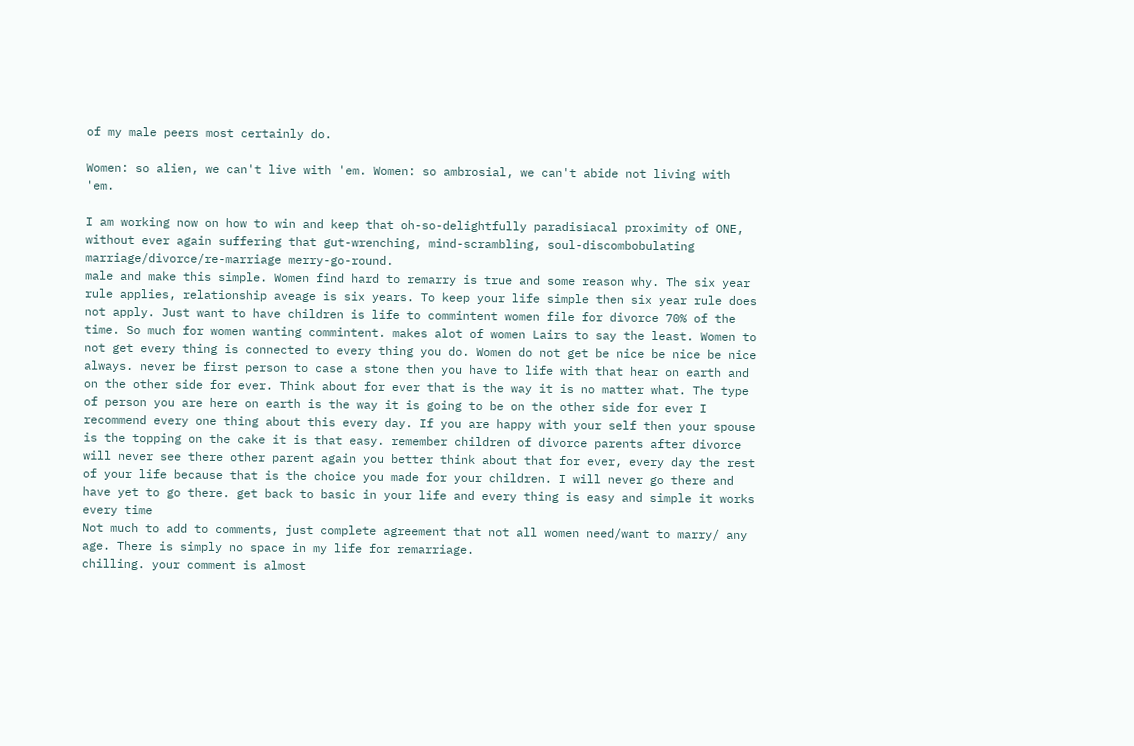of my male peers most certainly do.

Women: so alien, we can't live with 'em. Women: so ambrosial, we can't abide not living with 'em.

I am working now on how to win and keep that oh-so-delightfully paradisiacal proximity of ONE, without ever again suffering that gut-wrenching, mind-scrambling, soul-discombobulating marriage/divorce/re-marriage merry-go-round.
male and make this simple. Women find hard to remarry is true and some reason why. The six year rule applies, relationship aveage is six years. To keep your life simple then six year rule does not apply. Just want to have children is life to commintent women file for divorce 70% of the time. So much for women wanting commintent. makes alot of women Lairs to say the least. Women to not get every thing is connected to every thing you do. Women do not get be nice be nice be nice always. never be first person to case a stone then you have to life with that hear on earth and on the other side for ever. Think about for ever that is the way it is no matter what. The type of person you are here on earth is the way it is going to be on the other side for ever I recommend every one thing about this every day. If you are happy with your self then your spouse is the topping on the cake it is that easy. remember children of divorce parents after divorce will never see there other parent again you better think about that for ever, every day the rest of your life because that is the choice you made for your children. I will never go there and have yet to go there. get back to basic in your life and every thing is easy and simple it works every time
Not much to add to comments, just complete agreement that not all women need/want to marry/ any age. There is simply no space in my life for remarriage.
chilling. your comment is almost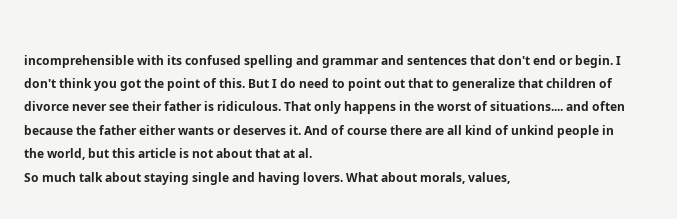incomprehensible with its confused spelling and grammar and sentences that don't end or begin. I don't think you got the point of this. But I do need to point out that to generalize that children of divorce never see their father is ridiculous. That only happens in the worst of situations.... and often because the father either wants or deserves it. And of course there are all kind of unkind people in the world, but this article is not about that at al.
So much talk about staying single and having lovers. What about morals, values,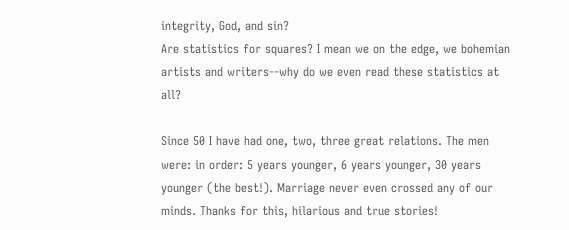integrity, God, and sin?
Are statistics for squares? I mean we on the edge, we bohemian artists and writers--why do we even read these statistics at all?

Since 50 I have had one, two, three great relations. The men were: in order: 5 years younger, 6 years younger, 30 years younger (the best!). Marriage never even crossed any of our minds. Thanks for this, hilarious and true stories!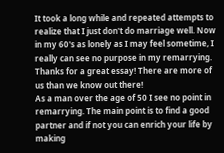It took a long while and repeated attempts to realize that I just don't do marriage well. Now in my 60's as lonely as I may feel sometime, I really can see no purpose in my remarrying. Thanks for a great essay! There are more of us than we know out there!
As a man over the age of 50 I see no point in remarrying. The main point is to find a good partner and if not you can enrich your life by making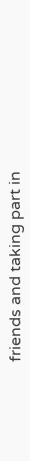friends and taking part in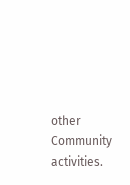other Community activities.